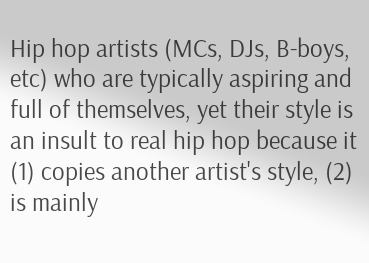Hip hop artists (MCs, DJs, B-boys, etc) who are typically aspiring and full of themselves, yet their style is an insult to real hip hop because it (1) copies another artist's style, (2) is mainly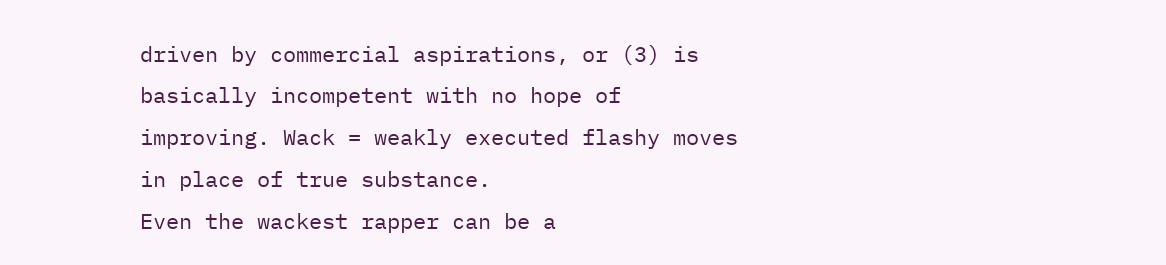driven by commercial aspirations, or (3) is basically incompetent with no hope of improving. Wack = weakly executed flashy moves in place of true substance.
Even the wackest rapper can be a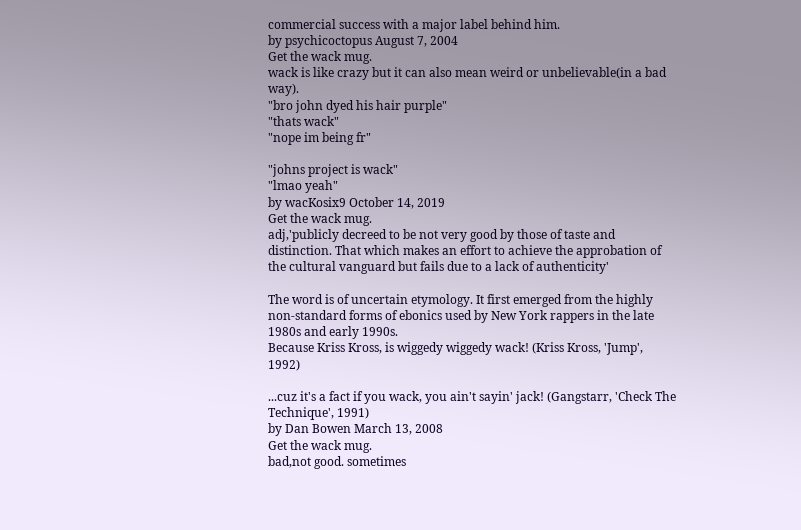commercial success with a major label behind him.
by psychicoctopus August 7, 2004
Get the wack mug.
wack is like crazy but it can also mean weird or unbelievable(in a bad way).
"bro john dyed his hair purple"
"thats wack"
"nope im being fr"

"johns project is wack"
"lmao yeah"
by wacKosix9 October 14, 2019
Get the wack mug.
adj,'publicly decreed to be not very good by those of taste and distinction. That which makes an effort to achieve the approbation of the cultural vanguard but fails due to a lack of authenticity'

The word is of uncertain etymology. It first emerged from the highly non-standard forms of ebonics used by New York rappers in the late 1980s and early 1990s.
Because Kriss Kross, is wiggedy wiggedy wack! (Kriss Kross, 'Jump', 1992)

...cuz it's a fact if you wack, you ain't sayin' jack! (Gangstarr, 'Check The Technique', 1991)
by Dan Bowen March 13, 2008
Get the wack mug.
bad,not good. sometimes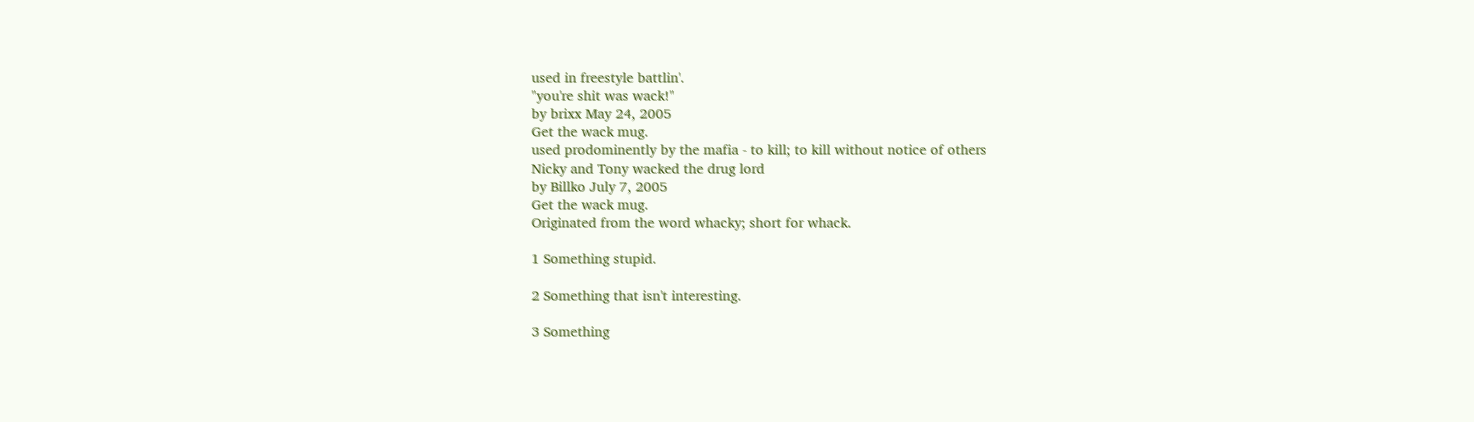used in freestyle battlin'.
"you're shit was wack!"
by brixx May 24, 2005
Get the wack mug.
used prodominently by the mafia - to kill; to kill without notice of others
Nicky and Tony wacked the drug lord
by Billko July 7, 2005
Get the wack mug.
Originated from the word whacky; short for whack.

1 Something stupid.

2 Something that isn't interesting.

3 Something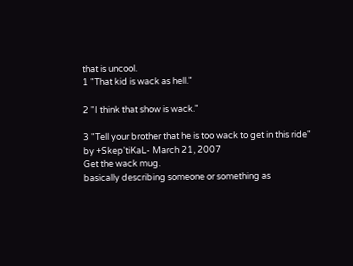that is uncool.
1 "That kid is wack as hell."

2 "I think that show is wack."

3 "Tell your brother that he is too wack to get in this ride"
by +Skep'tiKaL- March 21, 2007
Get the wack mug.
basically describing someone or something as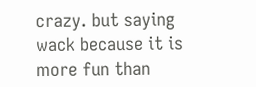crazy. but saying wack because it is more fun than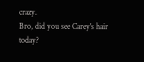crazy.
Bro, did you see Carey's hair today?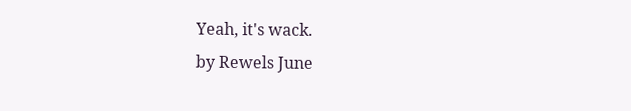Yeah, it's wack.
by Rewels June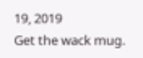19, 2019
Get the wack mug.